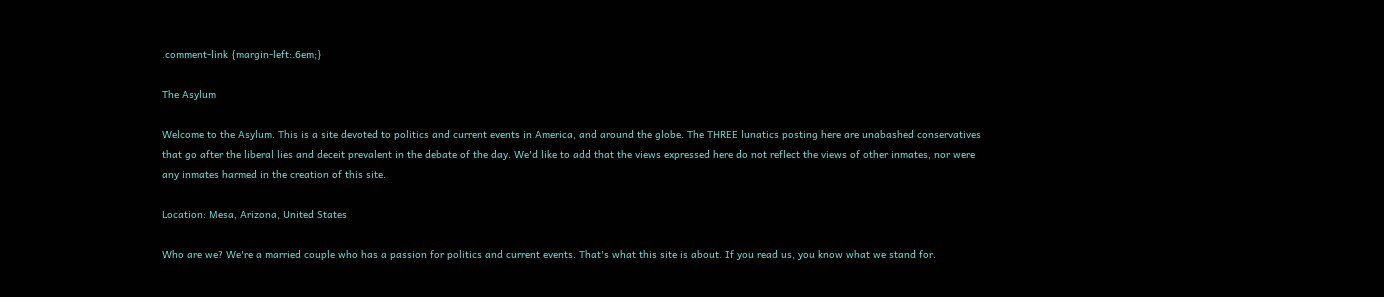.comment-link {margin-left:.6em;}

The Asylum

Welcome to the Asylum. This is a site devoted to politics and current events in America, and around the globe. The THREE lunatics posting here are unabashed conservatives that go after the liberal lies and deceit prevalent in the debate of the day. We'd like to add that the views expressed here do not reflect the views of other inmates, nor were any inmates harmed in the creation of this site.

Location: Mesa, Arizona, United States

Who are we? We're a married couple who has a passion for politics and current events. That's what this site is about. If you read us, you know what we stand for.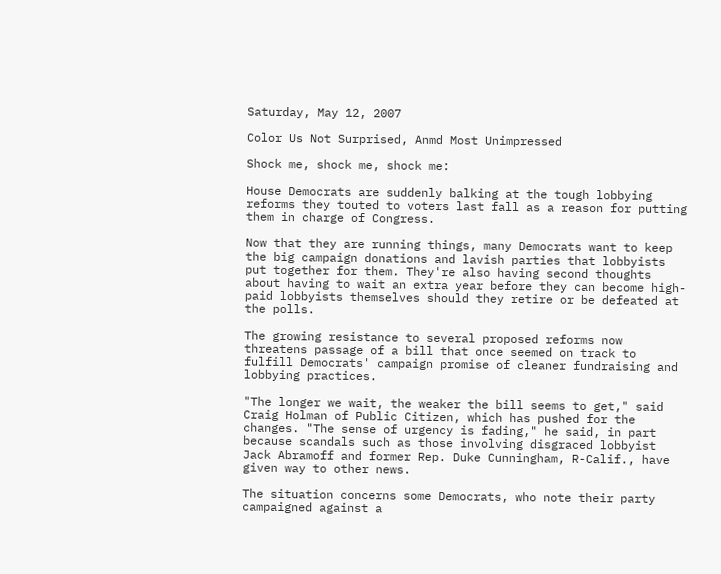Saturday, May 12, 2007

Color Us Not Surprised, Anmd Most Unimpressed

Shock me, shock me, shock me:

House Democrats are suddenly balking at the tough lobbying reforms they touted to voters last fall as a reason for putting them in charge of Congress.

Now that they are running things, many Democrats want to keep the big campaign donations and lavish parties that lobbyists put together for them. They're also having second thoughts about having to wait an extra year before they can become high-paid lobbyists themselves should they retire or be defeated at the polls.

The growing resistance to several proposed reforms now threatens passage of a bill that once seemed on track to fulfill Democrats' campaign promise of cleaner fundraising and lobbying practices.

"The longer we wait, the weaker the bill seems to get," said Craig Holman of Public Citizen, which has pushed for the changes. "The sense of urgency is fading," he said, in part because scandals such as those involving disgraced lobbyist Jack Abramoff and former Rep. Duke Cunningham, R-Calif., have given way to other news.

The situation concerns some Democrats, who note their party campaigned against a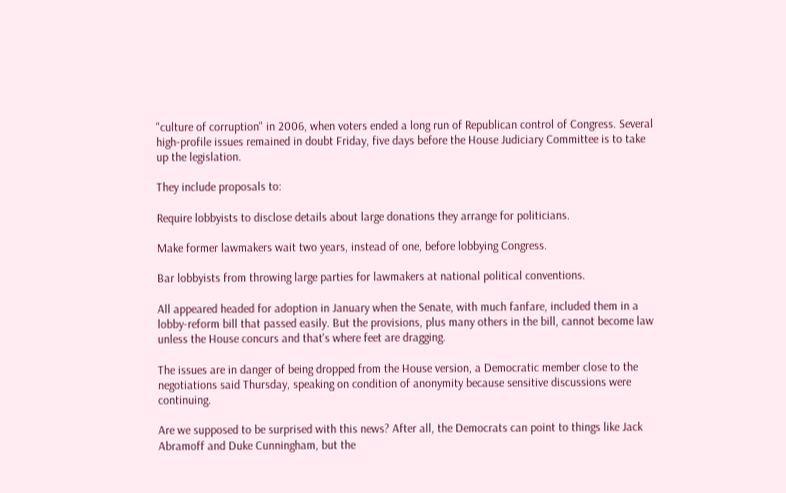"culture of corruption" in 2006, when voters ended a long run of Republican control of Congress. Several high-profile issues remained in doubt Friday, five days before the House Judiciary Committee is to take up the legislation.

They include proposals to:

Require lobbyists to disclose details about large donations they arrange for politicians.

Make former lawmakers wait two years, instead of one, before lobbying Congress.

Bar lobbyists from throwing large parties for lawmakers at national political conventions.

All appeared headed for adoption in January when the Senate, with much fanfare, included them in a lobby-reform bill that passed easily. But the provisions, plus many others in the bill, cannot become law unless the House concurs and that's where feet are dragging.

The issues are in danger of being dropped from the House version, a Democratic member close to the negotiations said Thursday, speaking on condition of anonymity because sensitive discussions were continuing.

Are we supposed to be surprised with this news? After all, the Democrats can point to things like Jack Abramoff and Duke Cunningham, but the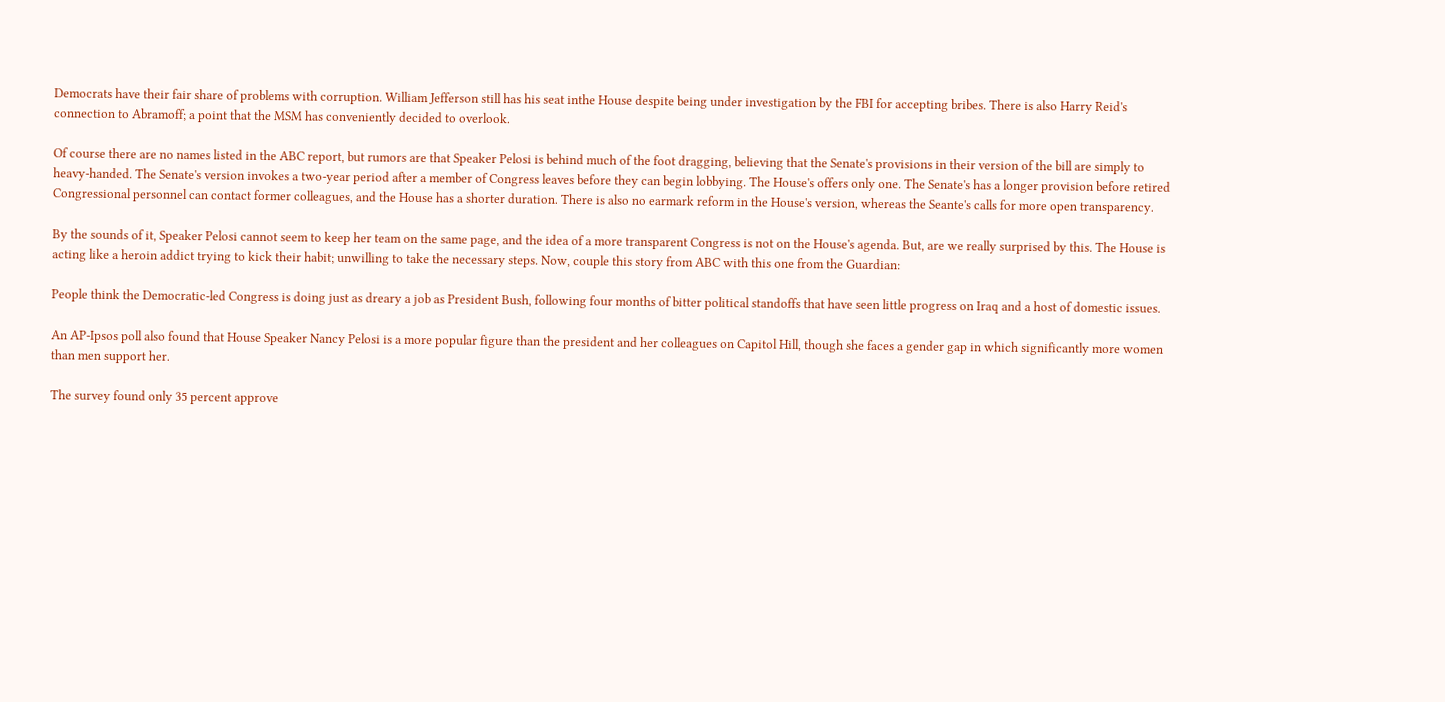Democrats have their fair share of problems with corruption. William Jefferson still has his seat inthe House despite being under investigation by the FBI for accepting bribes. There is also Harry Reid's connection to Abramoff; a point that the MSM has conveniently decided to overlook.

Of course there are no names listed in the ABC report, but rumors are that Speaker Pelosi is behind much of the foot dragging, believing that the Senate's provisions in their version of the bill are simply to heavy-handed. The Senate's version invokes a two-year period after a member of Congress leaves before they can begin lobbying. The House's offers only one. The Senate's has a longer provision before retired Congressional personnel can contact former colleagues, and the House has a shorter duration. There is also no earmark reform in the House's version, whereas the Seante's calls for more open transparency.

By the sounds of it, Speaker Pelosi cannot seem to keep her team on the same page, and the idea of a more transparent Congress is not on the House's agenda. But, are we really surprised by this. The House is acting like a heroin addict trying to kick their habit; unwilling to take the necessary steps. Now, couple this story from ABC with this one from the Guardian:

People think the Democratic-led Congress is doing just as dreary a job as President Bush, following four months of bitter political standoffs that have seen little progress on Iraq and a host of domestic issues.

An AP-Ipsos poll also found that House Speaker Nancy Pelosi is a more popular figure than the president and her colleagues on Capitol Hill, though she faces a gender gap in which significantly more women than men support her.

The survey found only 35 percent approve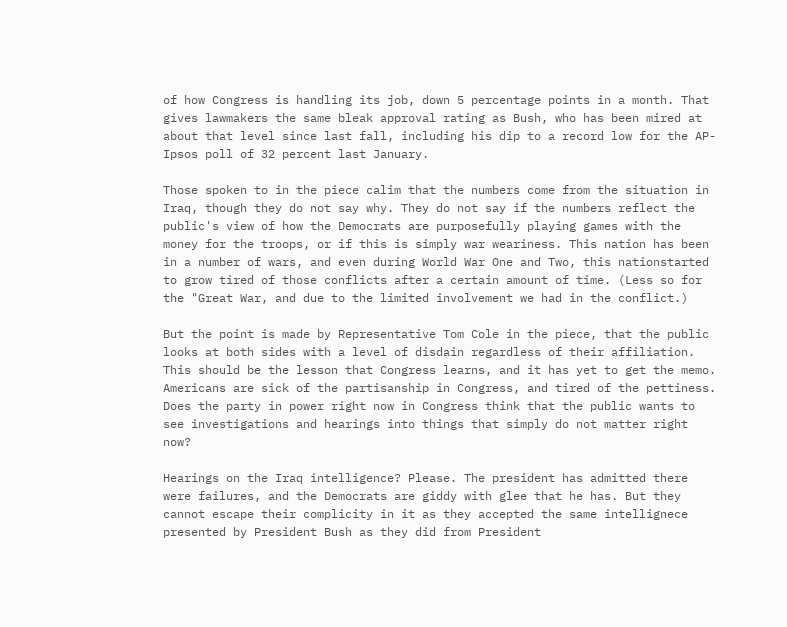of how Congress is handling its job, down 5 percentage points in a month. That gives lawmakers the same bleak approval rating as Bush, who has been mired at about that level since last fall, including his dip to a record low for the AP-Ipsos poll of 32 percent last January.

Those spoken to in the piece calim that the numbers come from the situation in Iraq, though they do not say why. They do not say if the numbers reflect the public's view of how the Democrats are purposefully playing games with the money for the troops, or if this is simply war weariness. This nation has been in a number of wars, and even during World War One and Two, this nationstarted to grow tired of those conflicts after a certain amount of time. (Less so for the "Great War, and due to the limited involvement we had in the conflict.)

But the point is made by Representative Tom Cole in the piece, that the public looks at both sides with a level of disdain regardless of their affiliation. This should be the lesson that Congress learns, and it has yet to get the memo. Americans are sick of the partisanship in Congress, and tired of the pettiness. Does the party in power right now in Congress think that the public wants to see investigations and hearings into things that simply do not matter right now?

Hearings on the Iraq intelligence? Please. The president has admitted there were failures, and the Democrats are giddy with glee that he has. But they cannot escape their complicity in it as they accepted the same intellignece presented by President Bush as they did from President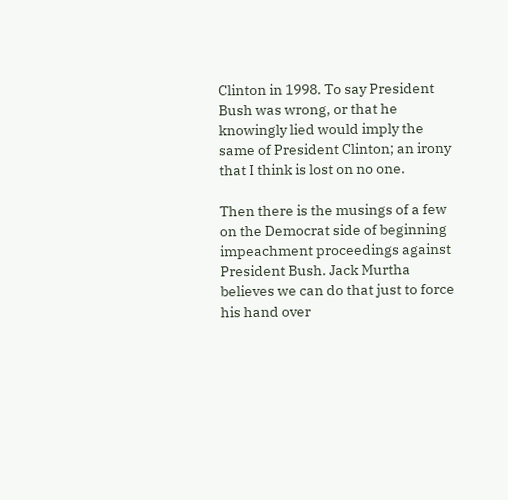Clinton in 1998. To say President Bush was wrong, or that he knowingly lied would imply the same of President Clinton; an irony that I think is lost on no one.

Then there is the musings of a few on the Democrat side of beginning impeachment proceedings against President Bush. Jack Murtha believes we can do that just to force his hand over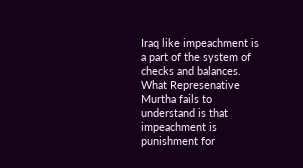Iraq like impeachment is a part of the system of checks and balances. What Represenative Murtha fails to understand is that impeachment is punishment for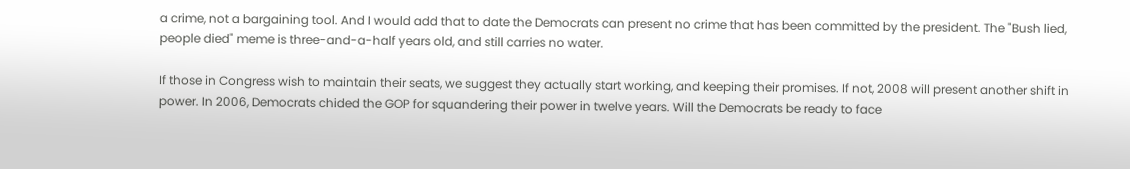a crime, not a bargaining tool. And I would add that to date the Democrats can present no crime that has been committed by the president. The "Bush lied, people died" meme is three-and-a-half years old, and still carries no water.

If those in Congress wish to maintain their seats, we suggest they actually start working, and keeping their promises. If not, 2008 will present another shift in power. In 2006, Democrats chided the GOP for squandering their power in twelve years. Will the Democrats be ready to face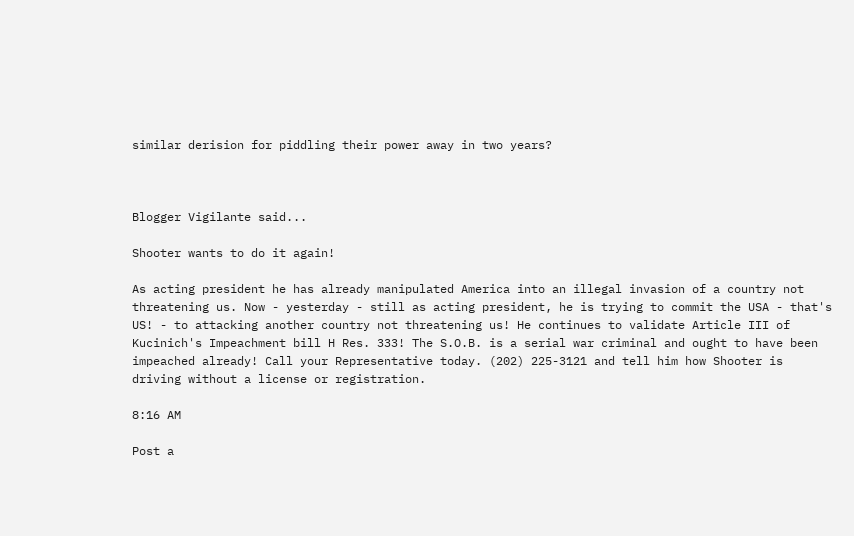similar derision for piddling their power away in two years?



Blogger Vigilante said...

Shooter wants to do it again!

As acting president he has already manipulated America into an illegal invasion of a country not threatening us. Now - yesterday - still as acting president, he is trying to commit the USA - that's US! - to attacking another country not threatening us! He continues to validate Article III of Kucinich's Impeachment bill H Res. 333! The S.O.B. is a serial war criminal and ought to have been impeached already! Call your Representative today. (202) 225-3121 and tell him how Shooter is driving without a license or registration.

8:16 AM

Post a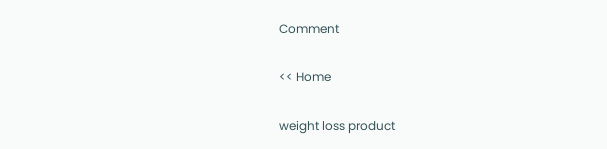Comment

<< Home

weight loss product